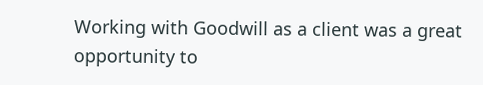Working with Goodwill as a client was a great opportunity to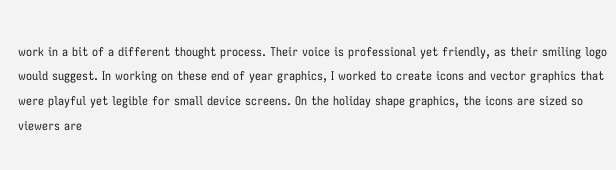work in a bit of a different thought process. Their voice is professional yet friendly, as their smiling logo would suggest. In working on these end of year graphics, I worked to create icons and vector graphics that were playful yet legible for small device screens. On the holiday shape graphics, the icons are sized so viewers are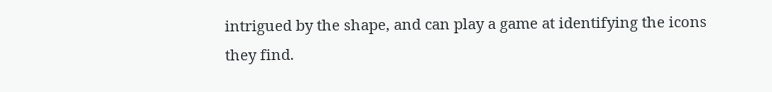intrigued by the shape, and can play a game at identifying the icons they find.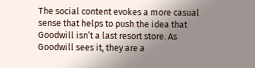The social content evokes a more casual sense that helps to push the idea that Goodwill isn’t a last resort store. As Goodwill sees it, they are a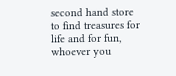second hand store to find treasures for life and for fun, whoever you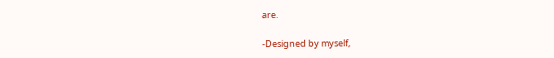are.

-Designed by myself,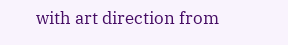with art direction from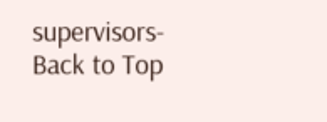supervisors-
Back to Top